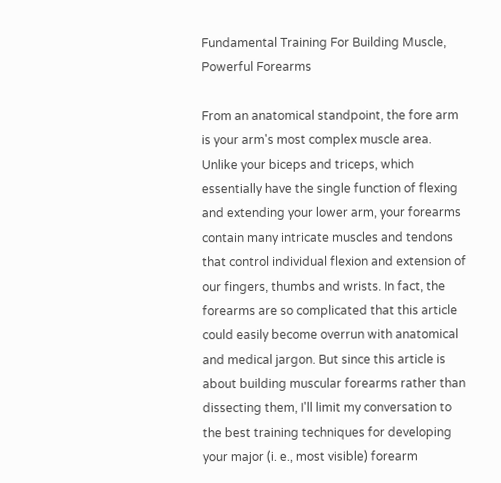Fundamental Training For Building Muscle, Powerful Forearms

From an anatomical standpoint, the fore arm is your arm's most complex muscle area. Unlike your biceps and triceps, which essentially have the single function of flexing and extending your lower arm, your forearms contain many intricate muscles and tendons that control individual flexion and extension of our fingers, thumbs and wrists. In fact, the forearms are so complicated that this article could easily become overrun with anatomical and medical jargon. But since this article is about building muscular forearms rather than dissecting them, I'll limit my conversation to the best training techniques for developing your major (i. e., most visible) forearm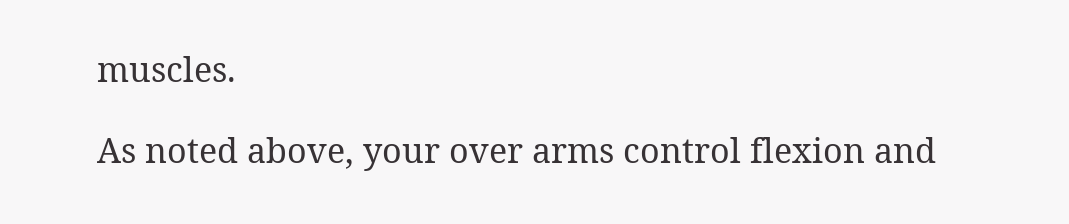muscles.

As noted above, your over arms control flexion and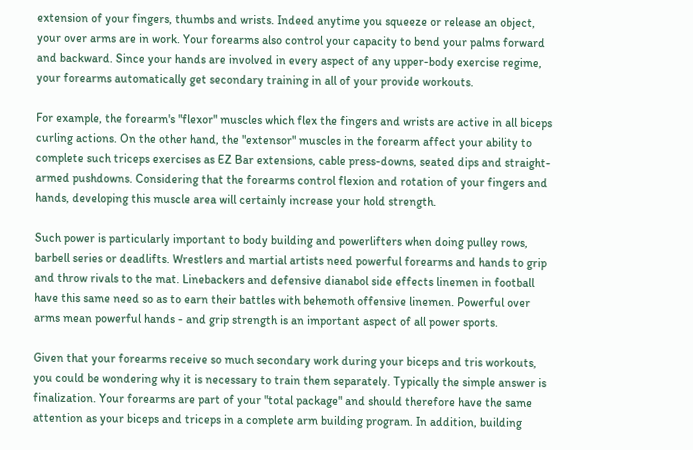extension of your fingers, thumbs and wrists. Indeed anytime you squeeze or release an object, your over arms are in work. Your forearms also control your capacity to bend your palms forward and backward. Since your hands are involved in every aspect of any upper-body exercise regime, your forearms automatically get secondary training in all of your provide workouts.

For example, the forearm's "flexor" muscles which flex the fingers and wrists are active in all biceps curling actions. On the other hand, the "extensor" muscles in the forearm affect your ability to complete such triceps exercises as EZ Bar extensions, cable press-downs, seated dips and straight-armed pushdowns. Considering that the forearms control flexion and rotation of your fingers and hands, developing this muscle area will certainly increase your hold strength.

Such power is particularly important to body building and powerlifters when doing pulley rows, barbell series or deadlifts. Wrestlers and martial artists need powerful forearms and hands to grip and throw rivals to the mat. Linebackers and defensive dianabol side effects linemen in football have this same need so as to earn their battles with behemoth offensive linemen. Powerful over arms mean powerful hands - and grip strength is an important aspect of all power sports.

Given that your forearms receive so much secondary work during your biceps and tris workouts, you could be wondering why it is necessary to train them separately. Typically the simple answer is finalization. Your forearms are part of your "total package" and should therefore have the same attention as your biceps and triceps in a complete arm building program. In addition, building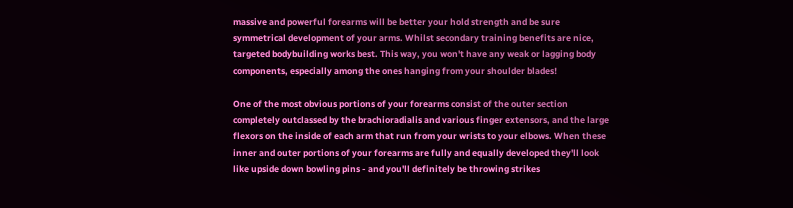massive and powerful forearms will be better your hold strength and be sure symmetrical development of your arms. Whilst secondary training benefits are nice, targeted bodybuilding works best. This way, you won't have any weak or lagging body components, especially among the ones hanging from your shoulder blades!

One of the most obvious portions of your forearms consist of the outer section completely outclassed by the brachioradialis and various finger extensors, and the large flexors on the inside of each arm that run from your wrists to your elbows. When these inner and outer portions of your forearms are fully and equally developed they'll look like upside down bowling pins - and you'll definitely be throwing strikes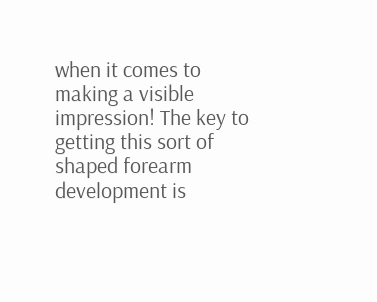when it comes to making a visible impression! The key to getting this sort of shaped forearm development is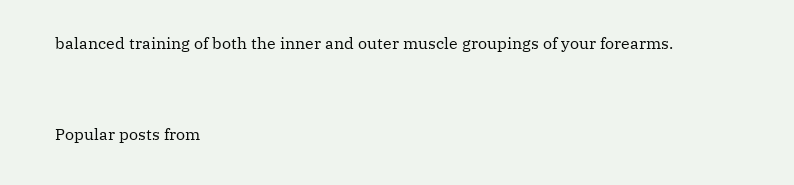balanced training of both the inner and outer muscle groupings of your forearms.


Popular posts from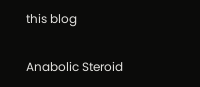this blog

Anabolic Steroid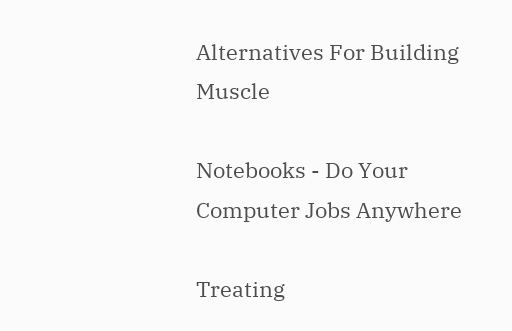Alternatives For Building Muscle

Notebooks - Do Your Computer Jobs Anywhere

Treating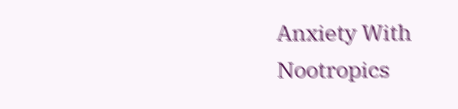Anxiety With Nootropics